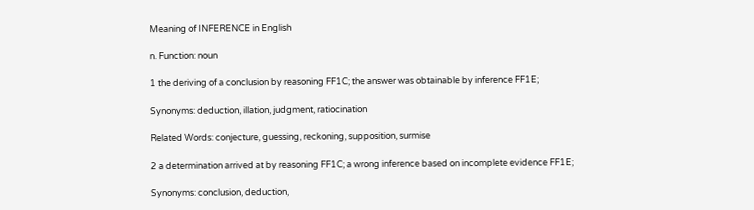Meaning of INFERENCE in English

n. Function: noun

1 the deriving of a conclusion by reasoning FF1C; the answer was obtainable by inference FF1E;

Synonyms: deduction, illation, judgment, ratiocination

Related Words: conjecture, guessing, reckoning, supposition, surmise

2 a determination arrived at by reasoning FF1C; a wrong inference based on incomplete evidence FF1E;

Synonyms: conclusion, deduction,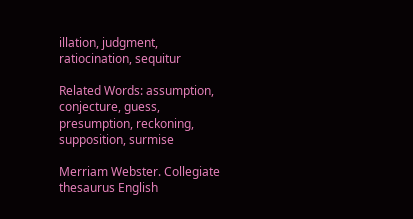illation, judgment, ratiocination, sequitur

Related Words: assumption, conjecture, guess, presumption, reckoning, supposition, surmise

Merriam Webster. Collegiate thesaurus English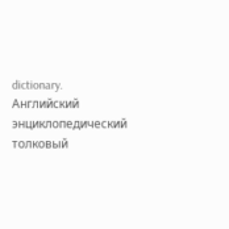dictionary.      Английский энциклопедический толковый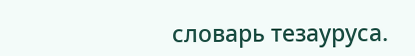словарь тезауруса.